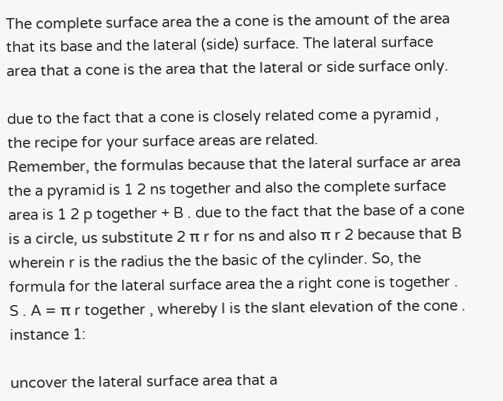The complete surface area the a cone is the amount of the area that its base and the lateral (side) surface. The lateral surface area that a cone is the area that the lateral or side surface only.

due to the fact that a cone is closely related come a pyramid , the recipe for your surface areas are related.
Remember, the formulas because that the lateral surface ar area the a pyramid is 1 2 ns together and also the complete surface area is 1 2 p together + B . due to the fact that the base of a cone is a circle, us substitute 2 π r for ns and also π r 2 because that B wherein r is the radius the the basic of the cylinder. So, the formula for the lateral surface area the a right cone is together . S . A = π r together , whereby l is the slant elevation of the cone .
instance 1:

uncover the lateral surface area that a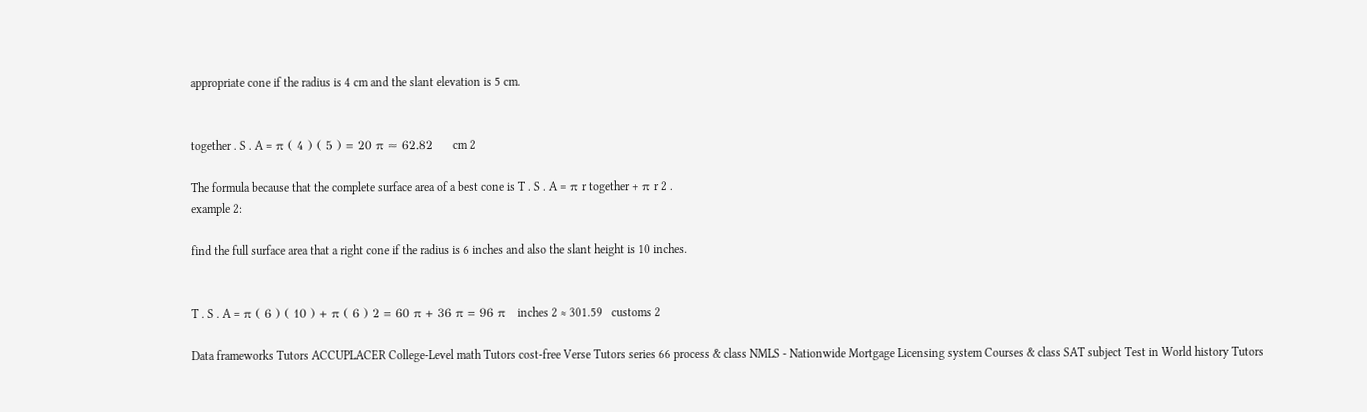appropriate cone if the radius is 4 cm and the slant elevation is 5 cm.


together . S . A = π ( 4 ) ( 5 ) = 20 π ≈ 62.82     cm 2

The formula because that the complete surface area of a best cone is T . S . A = π r together + π r 2 .
example 2:

find the full surface area that a right cone if the radius is 6 inches and also the slant height is 10 inches.


T . S . A = π ( 6 ) ( 10 ) + π ( 6 ) 2 = 60 π + 36 π = 96 π   inches 2 ≈ 301.59   customs 2

Data frameworks Tutors ACCUPLACER College-Level math Tutors cost-free Verse Tutors series 66 process & class NMLS - Nationwide Mortgage Licensing system Courses & class SAT subject Test in World history Tutors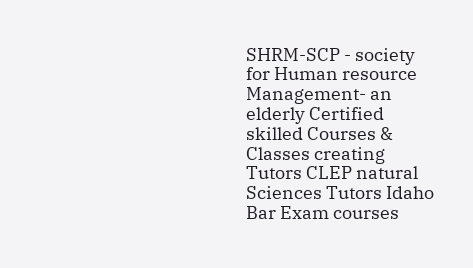SHRM-SCP - society for Human resource Management- an elderly Certified skilled Courses & Classes creating Tutors CLEP natural Sciences Tutors Idaho Bar Exam courses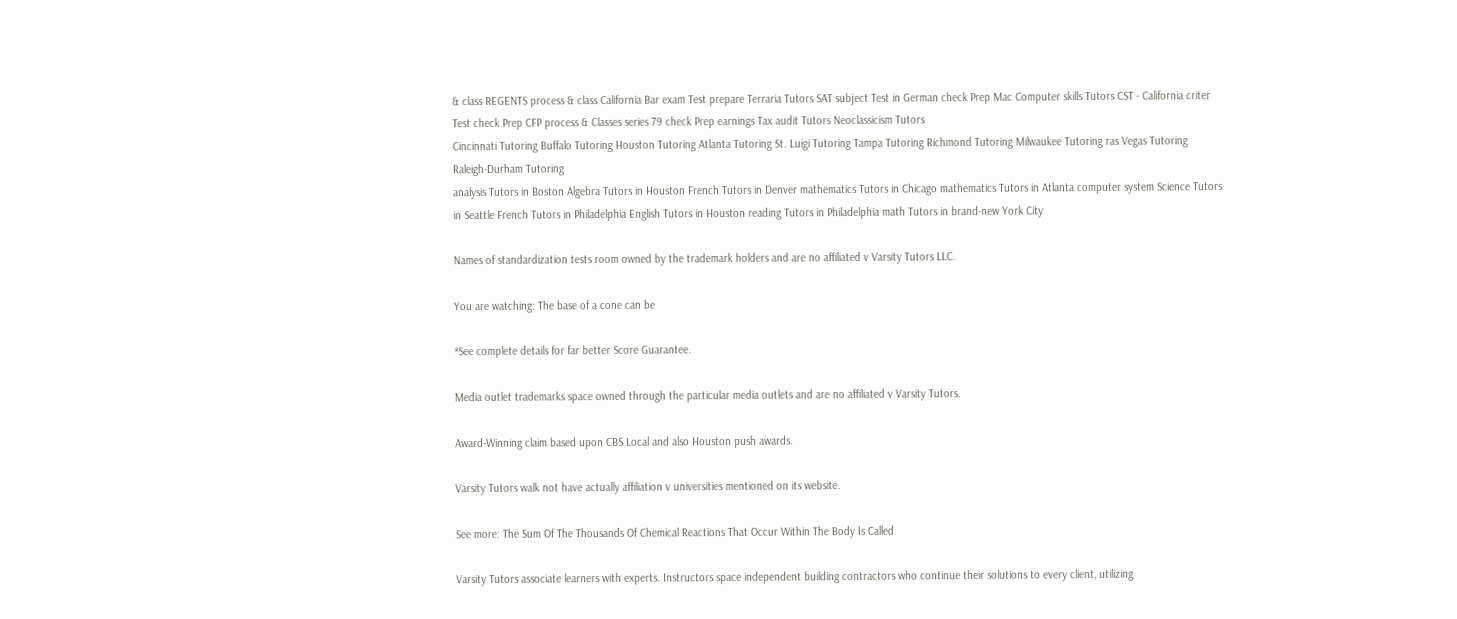& class REGENTS process & class California Bar exam Test prepare Terraria Tutors SAT subject Test in German check Prep Mac Computer skills Tutors CST - California criter Test check Prep CFP process & Classes series 79 check Prep earnings Tax audit Tutors Neoclassicism Tutors
Cincinnati Tutoring Buffalo Tutoring Houston Tutoring Atlanta Tutoring St. Luigi Tutoring Tampa Tutoring Richmond Tutoring Milwaukee Tutoring ras Vegas Tutoring Raleigh-Durham Tutoring
analysis Tutors in Boston Algebra Tutors in Houston French Tutors in Denver mathematics Tutors in Chicago mathematics Tutors in Atlanta computer system Science Tutors in Seattle French Tutors in Philadelphia English Tutors in Houston reading Tutors in Philadelphia math Tutors in brand-new York City

Names of standardization tests room owned by the trademark holders and are no affiliated v Varsity Tutors LLC.

You are watching: The base of a cone can be

*See complete details for far better Score Guarantee.

Media outlet trademarks space owned through the particular media outlets and are no affiliated v Varsity Tutors.

Award-Winning claim based upon CBS Local and also Houston push awards.

Varsity Tutors walk not have actually affiliation v universities mentioned on its website.

See more: The Sum Of The Thousands Of Chemical Reactions That Occur Within The Body Is Called

Varsity Tutors associate learners with experts. Instructors space independent building contractors who continue their solutions to every client, utilizing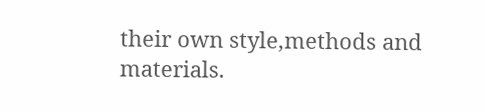their own style,methods and materials.